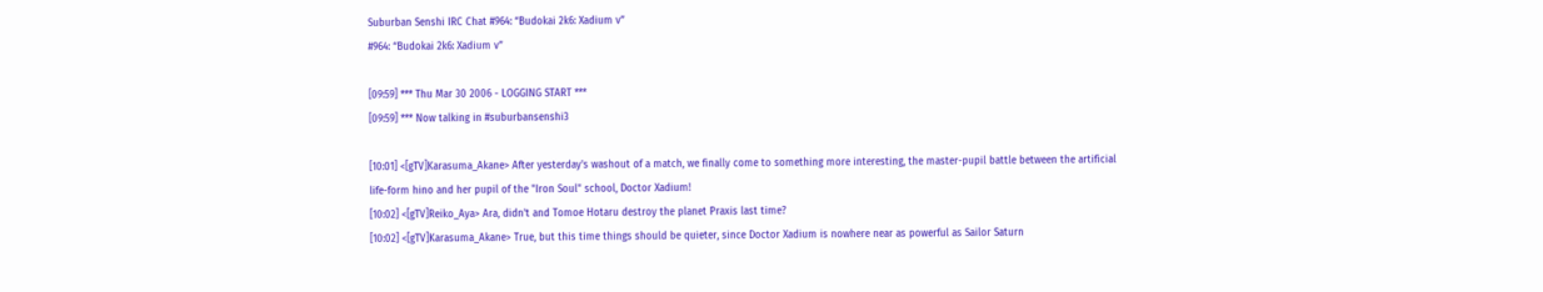Suburban Senshi IRC Chat #964: “Budokai 2k6: Xadium v”
#964: “Budokai 2k6: Xadium v”

[09:59] *** Thu Mar 30 2006 - LOGGING START ***
[09:59] *** Now talking in #suburbansenshi3

[10:01] <[gTV]Karasuma_Akane> After yesterday's washout of a match, we finally come to something more interesting, the master-pupil battle between the artificial life-form hino and her pupil of the "Iron Soul" school, Doctor Xadium!
[10:02] <[gTV]Reiko_Aya> Ara, didn't and Tomoe Hotaru destroy the planet Praxis last time?
[10:02] <[gTV]Karasuma_Akane> True, but this time things should be quieter, since Doctor Xadium is nowhere near as powerful as Sailor Saturn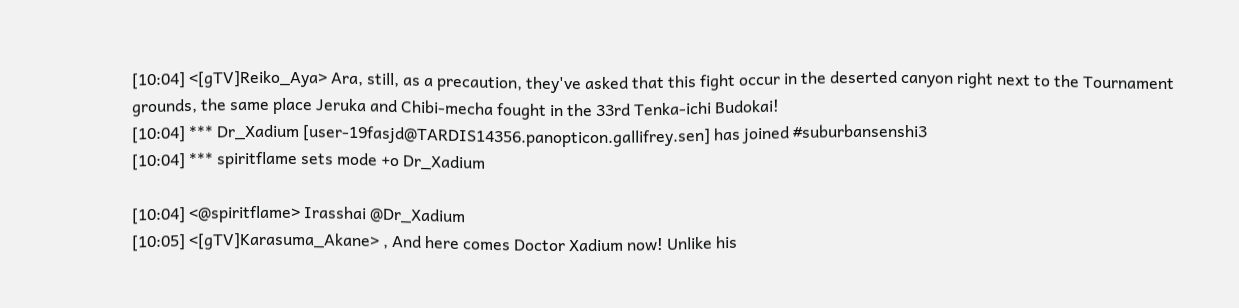[10:04] <[gTV]Reiko_Aya> Ara, still, as a precaution, they've asked that this fight occur in the deserted canyon right next to the Tournament grounds, the same place Jeruka and Chibi-mecha fought in the 33rd Tenka-ichi Budokai!
[10:04] *** Dr_Xadium [user-19fasjd@TARDIS14356.panopticon.gallifrey.sen] has joined #suburbansenshi3
[10:04] *** spiritflame sets mode +o Dr_Xadium

[10:04] <@spiritflame> Irasshai @Dr_Xadium
[10:05] <[gTV]Karasuma_Akane> , And here comes Doctor Xadium now! Unlike his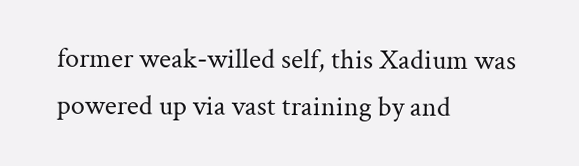former weak-willed self, this Xadium was powered up via vast training by and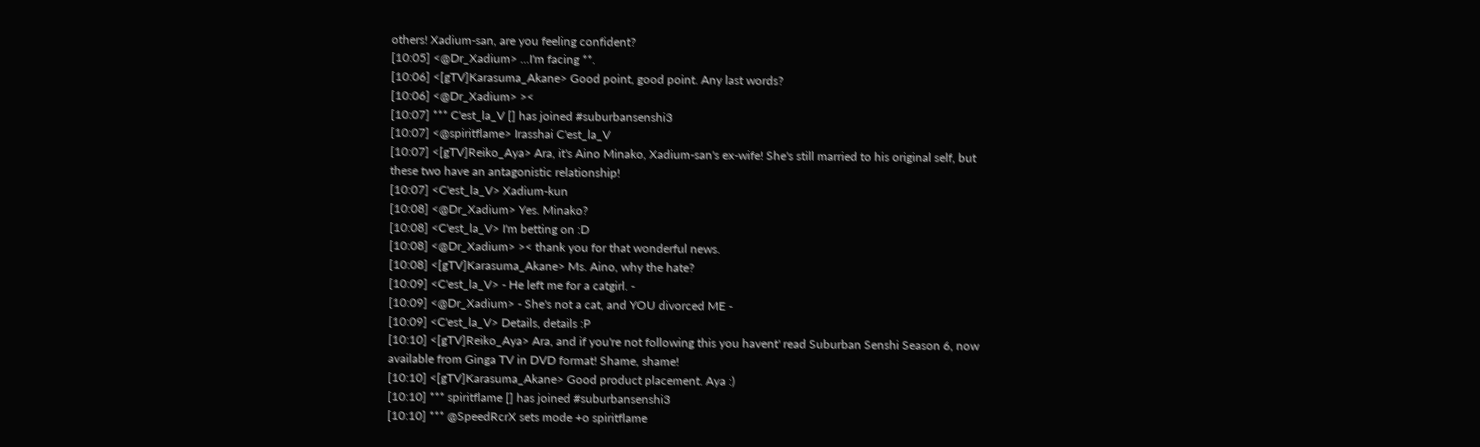others! Xadium-san, are you feeling confident?
[10:05] <@Dr_Xadium> ...I'm facing **.
[10:06] <[gTV]Karasuma_Akane> Good point, good point. Any last words?
[10:06] <@Dr_Xadium> ><
[10:07] *** C'est_la_V [] has joined #suburbansenshi3
[10:07] <@spiritflame> Irasshai C'est_la_V
[10:07] <[gTV]Reiko_Aya> Ara, it's Aino Minako, Xadium-san's ex-wife! She's still married to his original self, but these two have an antagonistic relationship!
[10:07] <C'est_la_V> Xadium-kun
[10:08] <@Dr_Xadium> Yes. Minako?
[10:08] <C'est_la_V> I'm betting on :D
[10:08] <@Dr_Xadium> >< thank you for that wonderful news.
[10:08] <[gTV]Karasuma_Akane> Ms. Aino, why the hate?
[10:09] <C'est_la_V> - He left me for a catgirl. -
[10:09] <@Dr_Xadium> - She's not a cat, and YOU divorced ME -
[10:09] <C'est_la_V> Details, details :P
[10:10] <[gTV]Reiko_Aya> Ara, and if you're not following this you havent' read Suburban Senshi Season 6, now available from Ginga TV in DVD format! Shame, shame!
[10:10] <[gTV]Karasuma_Akane> Good product placement. Aya :)
[10:10] *** spiritflame [] has joined #suburbansenshi3
[10:10] *** @SpeedRcrX sets mode +o spiritflame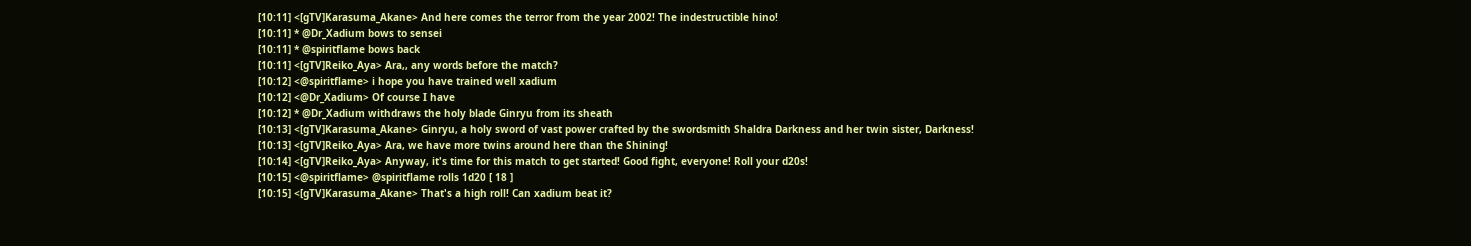[10:11] <[gTV]Karasuma_Akane> And here comes the terror from the year 2002! The indestructible hino!
[10:11] * @Dr_Xadium bows to sensei
[10:11] * @spiritflame bows back
[10:11] <[gTV]Reiko_Aya> Ara,, any words before the match?
[10:12] <@spiritflame> i hope you have trained well xadium
[10:12] <@Dr_Xadium> Of course I have
[10:12] * @Dr_Xadium withdraws the holy blade Ginryu from its sheath
[10:13] <[gTV]Karasuma_Akane> Ginryu, a holy sword of vast power crafted by the swordsmith Shaldra Darkness and her twin sister, Darkness!
[10:13] <[gTV]Reiko_Aya> Ara, we have more twins around here than the Shining!
[10:14] <[gTV]Reiko_Aya> Anyway, it's time for this match to get started! Good fight, everyone! Roll your d20s!
[10:15] <@spiritflame> @spiritflame rolls 1d20 [ 18 ]
[10:15] <[gTV]Karasuma_Akane> That's a high roll! Can xadium beat it?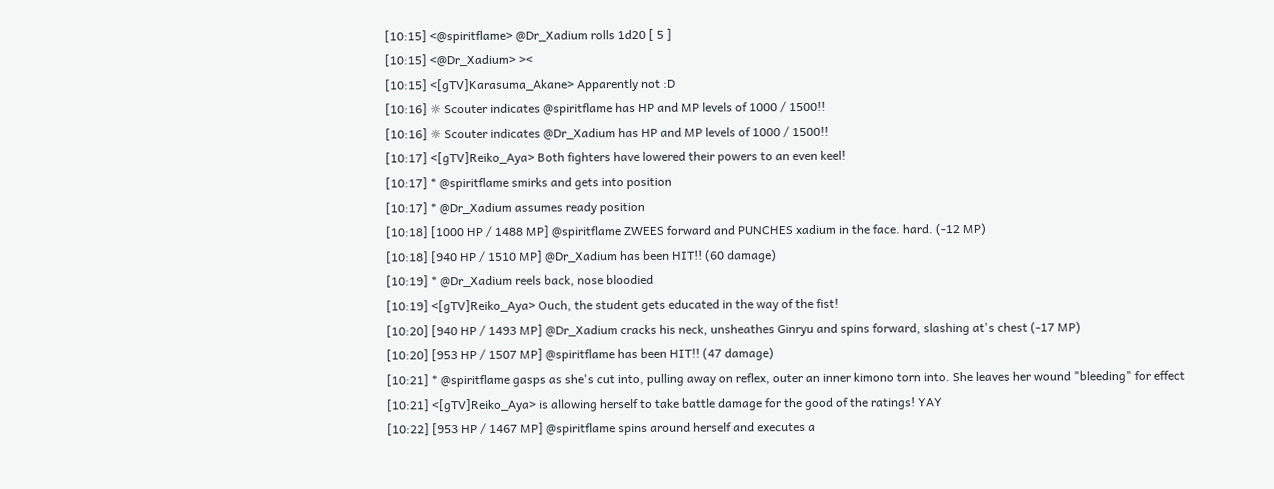[10:15] <@spiritflame> @Dr_Xadium rolls 1d20 [ 5 ]
[10:15] <@Dr_Xadium> ><
[10:15] <[gTV]Karasuma_Akane> Apparently not :D
[10:16] ☼ Scouter indicates @spiritflame has HP and MP levels of 1000 / 1500!!
[10:16] ☼ Scouter indicates @Dr_Xadium has HP and MP levels of 1000 / 1500!!
[10:17] <[gTV]Reiko_Aya> Both fighters have lowered their powers to an even keel!
[10:17] * @spiritflame smirks and gets into position
[10:17] * @Dr_Xadium assumes ready position
[10:18] [1000 HP / 1488 MP] @spiritflame ZWEES forward and PUNCHES xadium in the face. hard. (-12 MP)
[10:18] [940 HP / 1510 MP] @Dr_Xadium has been HIT!! (60 damage)
[10:19] * @Dr_Xadium reels back, nose bloodied
[10:19] <[gTV]Reiko_Aya> Ouch, the student gets educated in the way of the fist!
[10:20] [940 HP / 1493 MP] @Dr_Xadium cracks his neck, unsheathes Ginryu and spins forward, slashing at's chest (-17 MP)
[10:20] [953 HP / 1507 MP] @spiritflame has been HIT!! (47 damage)
[10:21] * @spiritflame gasps as she's cut into, pulling away on reflex, outer an inner kimono torn into. She leaves her wound "bleeding" for effect
[10:21] <[gTV]Reiko_Aya> is allowing herself to take battle damage for the good of the ratings! YAY
[10:22] [953 HP / 1467 MP] @spiritflame spins around herself and executes a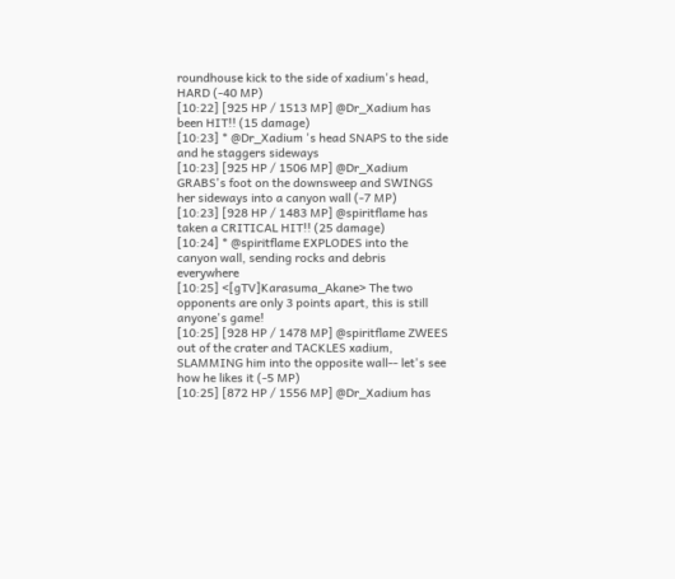roundhouse kick to the side of xadium's head, HARD (-40 MP)
[10:22] [925 HP / 1513 MP] @Dr_Xadium has been HIT!! (15 damage)
[10:23] * @Dr_Xadium 's head SNAPS to the side and he staggers sideways
[10:23] [925 HP / 1506 MP] @Dr_Xadium GRABS's foot on the downsweep and SWINGS her sideways into a canyon wall (-7 MP)
[10:23] [928 HP / 1483 MP] @spiritflame has taken a CRITICAL HIT!! (25 damage)
[10:24] * @spiritflame EXPLODES into the canyon wall, sending rocks and debris everywhere
[10:25] <[gTV]Karasuma_Akane> The two opponents are only 3 points apart, this is still anyone's game!
[10:25] [928 HP / 1478 MP] @spiritflame ZWEES out of the crater and TACKLES xadium, SLAMMING him into the opposite wall-- let's see how he likes it (-5 MP)
[10:25] [872 HP / 1556 MP] @Dr_Xadium has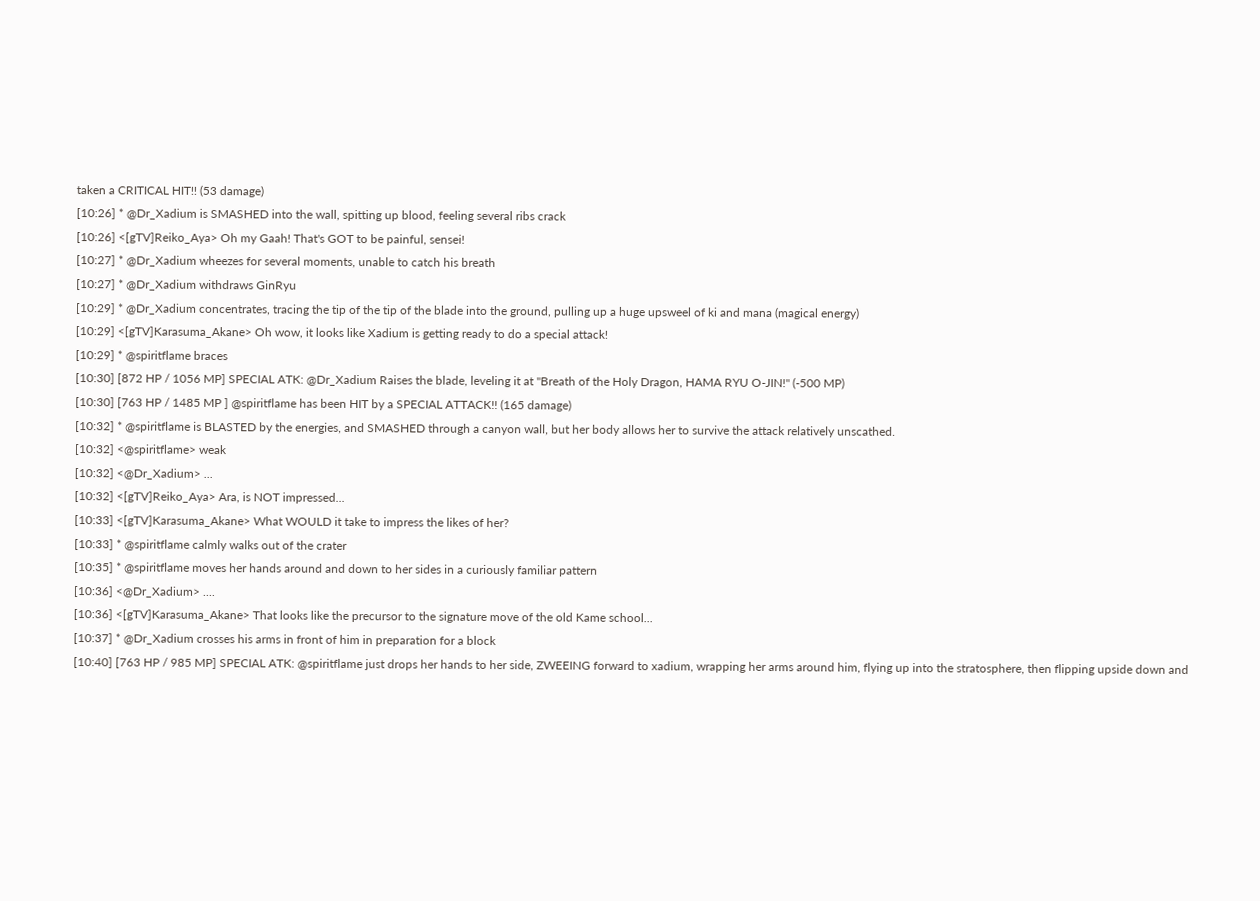taken a CRITICAL HIT!! (53 damage)
[10:26] * @Dr_Xadium is SMASHED into the wall, spitting up blood, feeling several ribs crack
[10:26] <[gTV]Reiko_Aya> Oh my Gaah! That's GOT to be painful, sensei!
[10:27] * @Dr_Xadium wheezes for several moments, unable to catch his breath
[10:27] * @Dr_Xadium withdraws GinRyu
[10:29] * @Dr_Xadium concentrates, tracing the tip of the tip of the blade into the ground, pulling up a huge upsweel of ki and mana (magical energy)
[10:29] <[gTV]Karasuma_Akane> Oh wow, it looks like Xadium is getting ready to do a special attack!
[10:29] * @spiritflame braces
[10:30] [872 HP / 1056 MP] SPECIAL ATK: @Dr_Xadium Raises the blade, leveling it at "Breath of the Holy Dragon, HAMA RYU O-JIN!" (-500 MP)
[10:30] [763 HP / 1485 MP ] @spiritflame has been HIT by a SPECIAL ATTACK!! (165 damage)
[10:32] * @spiritflame is BLASTED by the energies, and SMASHED through a canyon wall, but her body allows her to survive the attack relatively unscathed.
[10:32] <@spiritflame> weak
[10:32] <@Dr_Xadium> ...
[10:32] <[gTV]Reiko_Aya> Ara, is NOT impressed...
[10:33] <[gTV]Karasuma_Akane> What WOULD it take to impress the likes of her?
[10:33] * @spiritflame calmly walks out of the crater
[10:35] * @spiritflame moves her hands around and down to her sides in a curiously familiar pattern
[10:36] <@Dr_Xadium> ....
[10:36] <[gTV]Karasuma_Akane> That looks like the precursor to the signature move of the old Kame school...
[10:37] * @Dr_Xadium crosses his arms in front of him in preparation for a block
[10:40] [763 HP / 985 MP] SPECIAL ATK: @spiritflame just drops her hands to her side, ZWEEING forward to xadium, wrapping her arms around him, flying up into the stratosphere, then flipping upside down and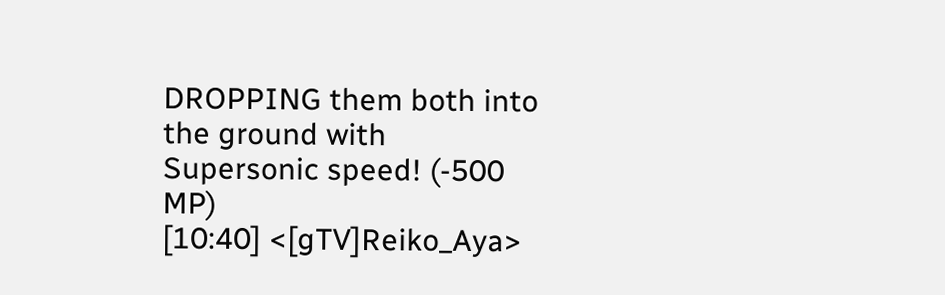DROPPING them both into the ground with Supersonic speed! (-500 MP)
[10:40] <[gTV]Reiko_Aya>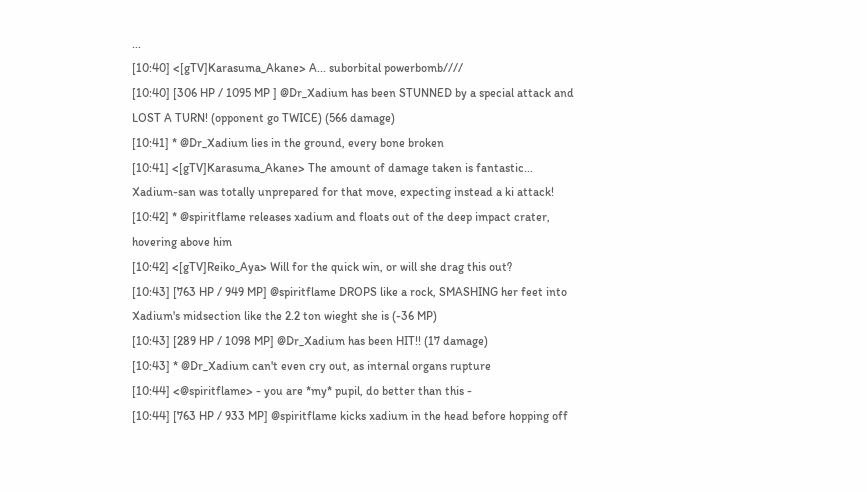...
[10:40] <[gTV]Karasuma_Akane> A... suborbital powerbomb////
[10:40] [306 HP / 1095 MP ] @Dr_Xadium has been STUNNED by a special attack and LOST A TURN! (opponent go TWICE) (566 damage)
[10:41] * @Dr_Xadium lies in the ground, every bone broken
[10:41] <[gTV]Karasuma_Akane> The amount of damage taken is fantastic... Xadium-san was totally unprepared for that move, expecting instead a ki attack!
[10:42] * @spiritflame releases xadium and floats out of the deep impact crater, hovering above him
[10:42] <[gTV]Reiko_Aya> Will for the quick win, or will she drag this out?
[10:43] [763 HP / 949 MP] @spiritflame DROPS like a rock, SMASHING her feet into Xadium's midsection like the 2.2 ton wieght she is (-36 MP)
[10:43] [289 HP / 1098 MP] @Dr_Xadium has been HIT!! (17 damage)
[10:43] * @Dr_Xadium can't even cry out, as internal organs rupture
[10:44] <@spiritflame> - you are *my* pupil, do better than this -
[10:44] [763 HP / 933 MP] @spiritflame kicks xadium in the head before hopping off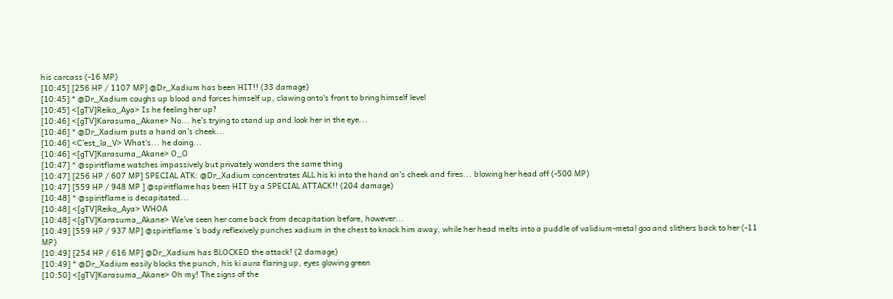his carcass (-16 MP)
[10:45] [256 HP / 1107 MP] @Dr_Xadium has been HIT!! (33 damage)
[10:45] * @Dr_Xadium coughs up blood and forces himself up, clawing onto's front to bring himself level
[10:45] <[gTV]Reiko_Aya> Is he feeling her up?
[10:46] <[gTV]Karasuma_Akane> No... he's trying to stand up and look her in the eye...
[10:46] * @Dr_Xadium puts a hand on's cheek...
[10:46] <C'est_la_V> What's... he doing...
[10:46] <[gTV]Karasuma_Akane> O_O
[10:47] * @spiritflame watches impassively but privately wonders the same thing
[10:47] [256 HP / 607 MP] SPECIAL ATK: @Dr_Xadium concentrates ALL his ki into the hand on's cheek and fires... blowing her head off (-500 MP)
[10:47] [559 HP / 948 MP ] @spiritflame has been HIT by a SPECIAL ATTACK!! (204 damage)
[10:48] * @spiritflame is decapitated...
[10:48] <[gTV]Reiko_Aya> WHOA
[10:48] <[gTV]Karasuma_Akane> We've seen her come back from decapitation before, however...
[10:49] [559 HP / 937 MP] @spiritflame 's body reflexively punches xadium in the chest to knock him away, while her head melts into a puddle of validium-metal goo and slithers back to her (-11 MP)
[10:49] [254 HP / 616 MP] @Dr_Xadium has BLOCKED the attack! (2 damage)
[10:49] * @Dr_Xadium easily blocks the punch, his ki aura flaring up, eyes glowing green
[10:50] <[gTV]Karasuma_Akane> Oh my! The signs of the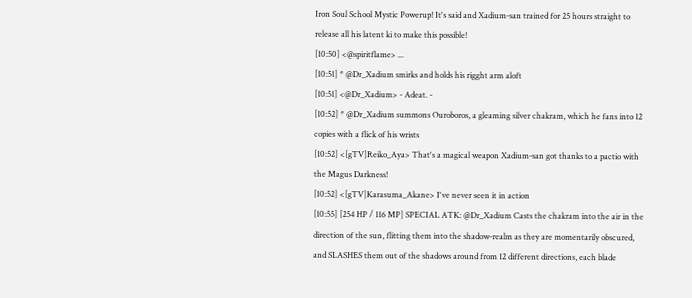Iron Soul School Mystic Powerup! It's said and Xadium-san trained for 25 hours straight to release all his latent ki to make this possible!
[10:50] <@spiritflame> ...
[10:51] * @Dr_Xadium smirks and holds his rigght arm aloft
[10:51] <@Dr_Xadium> - Adeat. -
[10:52] * @Dr_Xadium summons Ouroboros, a gleaming silver chakram, which he fans into 12 copies with a flick of his wrists
[10:52] <[gTV]Reiko_Aya> That's a magical weapon Xadium-san got thanks to a pactio with the Magus Darkness!
[10:52] <[gTV]Karasuma_Akane> I've never seen it in action
[10:55] [254 HP / 116 MP] SPECIAL ATK: @Dr_Xadium Casts the chakram into the air in the direction of the sun, flitting them into the shadow-realm as they are momentarily obscured, and SLASHES them out of the shadows around from 12 different directions, each blade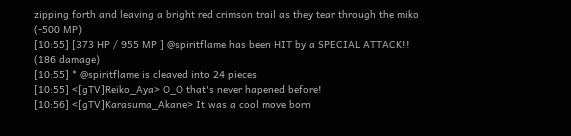zipping forth and leaving a bright red crimson trail as they tear through the miko (-500 MP)
[10:55] [373 HP / 955 MP ] @spiritflame has been HIT by a SPECIAL ATTACK!! (186 damage)
[10:55] * @spiritflame is cleaved into 24 pieces
[10:55] <[gTV]Reiko_Aya> O_O that's never hapened before!
[10:56] <[gTV]Karasuma_Akane> It was a cool move born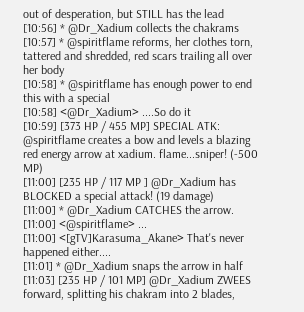out of desperation, but STILL has the lead
[10:56] * @Dr_Xadium collects the chakrams
[10:57] * @spiritflame reforms, her clothes torn, tattered and shredded, red scars trailing all over her body
[10:58] * @spiritflame has enough power to end this with a special
[10:58] <@Dr_Xadium> ....So do it
[10:59] [373 HP / 455 MP] SPECIAL ATK: @spiritflame creates a bow and levels a blazing red energy arrow at xadium. flame...sniper! (-500 MP)
[11:00] [235 HP / 117 MP ] @Dr_Xadium has BLOCKED a special attack! (19 damage)
[11:00] * @Dr_Xadium CATCHES the arrow.
[11:00] <@spiritflame> ...
[11:00] <[gTV]Karasuma_Akane> That's never happened either....
[11:01] * @Dr_Xadium snaps the arrow in half
[11:03] [235 HP / 101 MP] @Dr_Xadium ZWEES forward, splitting his chakram into 2 blades,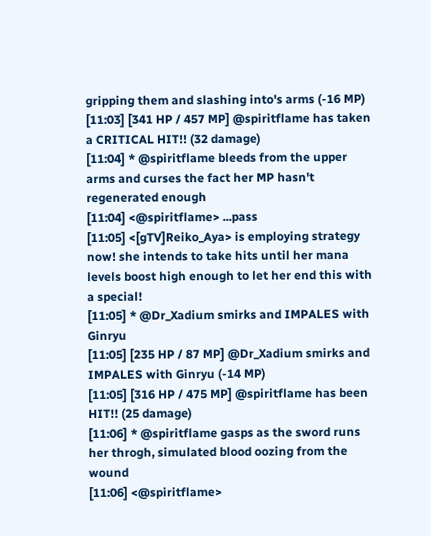gripping them and slashing into's arms (-16 MP)
[11:03] [341 HP / 457 MP] @spiritflame has taken a CRITICAL HIT!! (32 damage)
[11:04] * @spiritflame bleeds from the upper arms and curses the fact her MP hasn't regenerated enough
[11:04] <@spiritflame> ...pass
[11:05] <[gTV]Reiko_Aya> is employing strategy now! she intends to take hits until her mana levels boost high enough to let her end this with a special!
[11:05] * @Dr_Xadium smirks and IMPALES with Ginryu
[11:05] [235 HP / 87 MP] @Dr_Xadium smirks and IMPALES with Ginryu (-14 MP)
[11:05] [316 HP / 475 MP] @spiritflame has been HIT!! (25 damage)
[11:06] * @spiritflame gasps as the sword runs her throgh, simulated blood oozing from the wound
[11:06] <@spiritflame>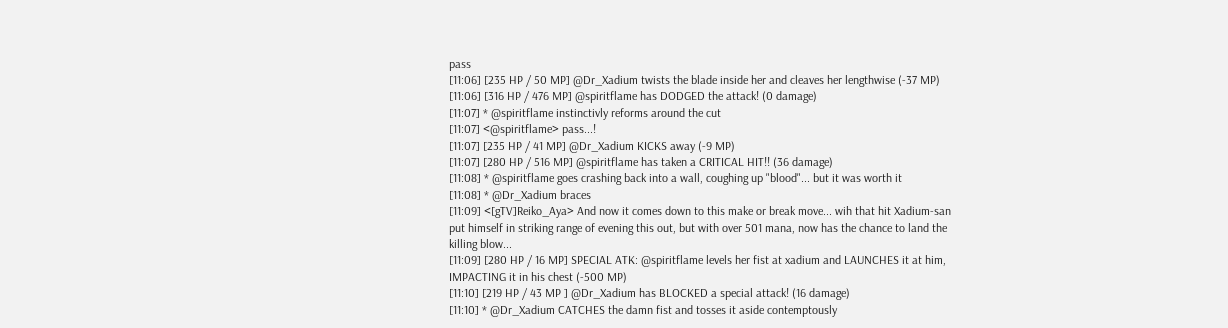pass
[11:06] [235 HP / 50 MP] @Dr_Xadium twists the blade inside her and cleaves her lengthwise (-37 MP)
[11:06] [316 HP / 476 MP] @spiritflame has DODGED the attack! (0 damage)
[11:07] * @spiritflame instinctivly reforms around the cut
[11:07] <@spiritflame> pass...!
[11:07] [235 HP / 41 MP] @Dr_Xadium KICKS away (-9 MP)
[11:07] [280 HP / 516 MP] @spiritflame has taken a CRITICAL HIT!! (36 damage)
[11:08] * @spiritflame goes crashing back into a wall, coughing up "blood"... but it was worth it
[11:08] * @Dr_Xadium braces
[11:09] <[gTV]Reiko_Aya> And now it comes down to this make or break move... wih that hit Xadium-san put himself in striking range of evening this out, but with over 501 mana, now has the chance to land the killing blow...
[11:09] [280 HP / 16 MP] SPECIAL ATK: @spiritflame levels her fist at xadium and LAUNCHES it at him, IMPACTING it in his chest (-500 MP)
[11:10] [219 HP / 43 MP ] @Dr_Xadium has BLOCKED a special attack! (16 damage)
[11:10] * @Dr_Xadium CATCHES the damn fist and tosses it aside contemptously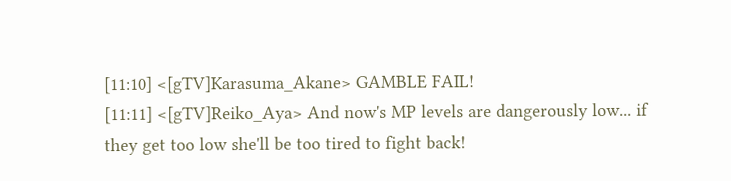[11:10] <[gTV]Karasuma_Akane> GAMBLE FAIL!
[11:11] <[gTV]Reiko_Aya> And now's MP levels are dangerously low... if they get too low she'll be too tired to fight back!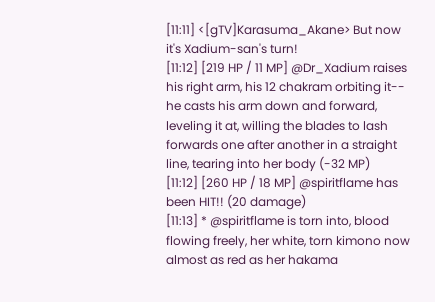[11:11] <[gTV]Karasuma_Akane> But now it's Xadium-san's turn!
[11:12] [219 HP / 11 MP] @Dr_Xadium raises his right arm, his 12 chakram orbiting it-- he casts his arm down and forward, leveling it at, willing the blades to lash forwards one after another in a straight line, tearing into her body (-32 MP)
[11:12] [260 HP / 18 MP] @spiritflame has been HIT!! (20 damage)
[11:13] * @spiritflame is torn into, blood flowing freely, her white, torn kimono now almost as red as her hakama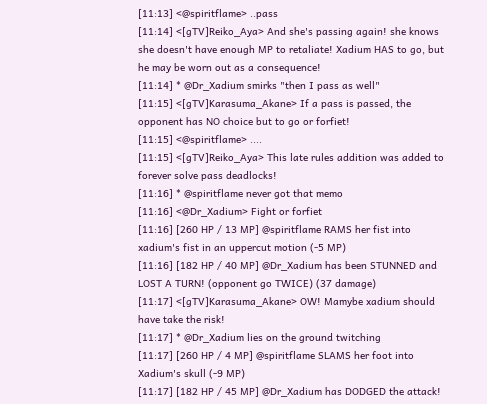[11:13] <@spiritflame> ..pass
[11:14] <[gTV]Reiko_Aya> And she's passing again! she knows she doesn't have enough MP to retaliate! Xadium HAS to go, but he may be worn out as a consequence!
[11:14] * @Dr_Xadium smirks "then I pass as well"
[11:15] <[gTV]Karasuma_Akane> If a pass is passed, the opponent has NO choice but to go or forfiet!
[11:15] <@spiritflame> ....
[11:15] <[gTV]Reiko_Aya> This late rules addition was added to forever solve pass deadlocks!
[11:16] * @spiritflame never got that memo
[11:16] <@Dr_Xadium> Fight or forfiet
[11:16] [260 HP / 13 MP] @spiritflame RAMS her fist into xadium's fist in an uppercut motion (-5 MP)
[11:16] [182 HP / 40 MP] @Dr_Xadium has been STUNNED and LOST A TURN! (opponent go TWICE) (37 damage)
[11:17] <[gTV]Karasuma_Akane> OW! Mamybe xadium should have take the risk!
[11:17] * @Dr_Xadium lies on the ground twitching
[11:17] [260 HP / 4 MP] @spiritflame SLAMS her foot into Xadium's skull (-9 MP)
[11:17] [182 HP / 45 MP] @Dr_Xadium has DODGED the attack!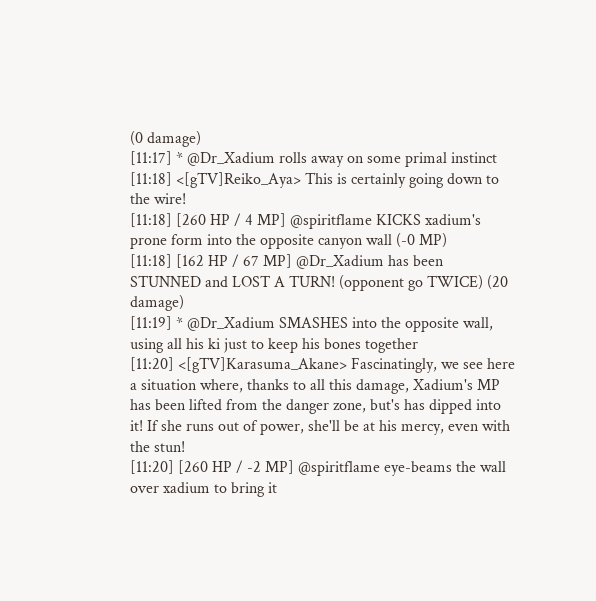(0 damage)
[11:17] * @Dr_Xadium rolls away on some primal instinct
[11:18] <[gTV]Reiko_Aya> This is certainly going down to the wire!
[11:18] [260 HP / 4 MP] @spiritflame KICKS xadium's prone form into the opposite canyon wall (-0 MP)
[11:18] [162 HP / 67 MP] @Dr_Xadium has been STUNNED and LOST A TURN! (opponent go TWICE) (20 damage)
[11:19] * @Dr_Xadium SMASHES into the opposite wall, using all his ki just to keep his bones together
[11:20] <[gTV]Karasuma_Akane> Fascinatingly, we see here a situation where, thanks to all this damage, Xadium's MP has been lifted from the danger zone, but's has dipped into it! If she runs out of power, she'll be at his mercy, even with the stun!
[11:20] [260 HP / -2 MP] @spiritflame eye-beams the wall over xadium to bring it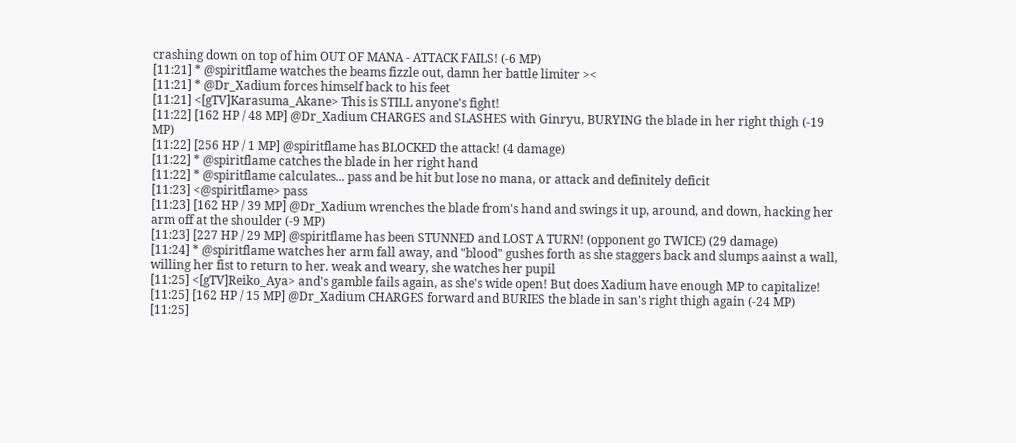crashing down on top of him OUT OF MANA - ATTACK FAILS! (-6 MP)
[11:21] * @spiritflame watches the beams fizzle out, damn her battle limiter ><
[11:21] * @Dr_Xadium forces himself back to his feet
[11:21] <[gTV]Karasuma_Akane> This is STILL anyone's fight!
[11:22] [162 HP / 48 MP] @Dr_Xadium CHARGES and SLASHES with Ginryu, BURYING the blade in her right thigh (-19 MP)
[11:22] [256 HP / 1 MP] @spiritflame has BLOCKED the attack! (4 damage)
[11:22] * @spiritflame catches the blade in her right hand
[11:22] * @spiritflame calculates... pass and be hit but lose no mana, or attack and definitely deficit
[11:23] <@spiritflame> pass
[11:23] [162 HP / 39 MP] @Dr_Xadium wrenches the blade from's hand and swings it up, around, and down, hacking her arm off at the shoulder (-9 MP)
[11:23] [227 HP / 29 MP] @spiritflame has been STUNNED and LOST A TURN! (opponent go TWICE) (29 damage)
[11:24] * @spiritflame watches her arm fall away, and "blood" gushes forth as she staggers back and slumps aainst a wall, willing her fist to return to her. weak and weary, she watches her pupil
[11:25] <[gTV]Reiko_Aya> and's gamble fails again, as she's wide open! But does Xadium have enough MP to capitalize!
[11:25] [162 HP / 15 MP] @Dr_Xadium CHARGES forward and BURIES the blade in san's right thigh again (-24 MP)
[11:25]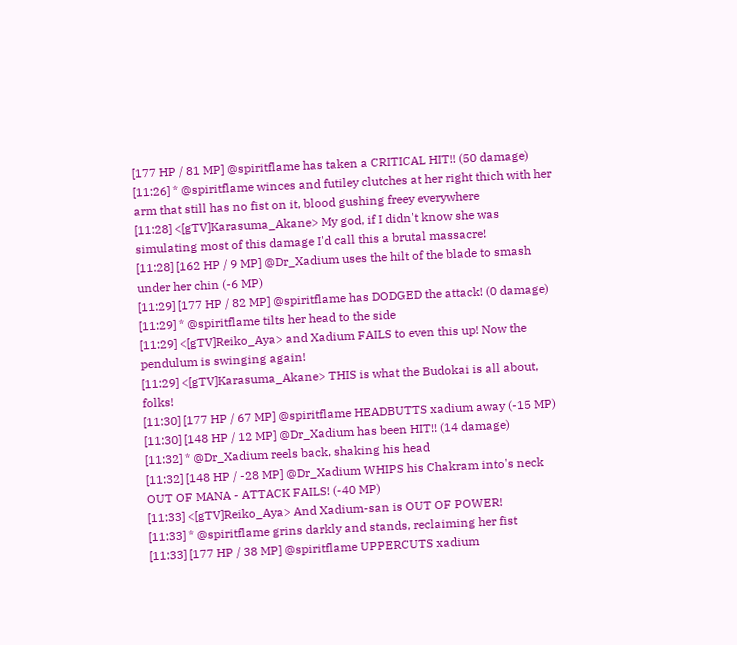[177 HP / 81 MP] @spiritflame has taken a CRITICAL HIT!! (50 damage)
[11:26] * @spiritflame winces and futiley clutches at her right thich with her arm that still has no fist on it, blood gushing freey everywhere
[11:28] <[gTV]Karasuma_Akane> My god, if I didn't know she was simulating most of this damage I'd call this a brutal massacre!
[11:28] [162 HP / 9 MP] @Dr_Xadium uses the hilt of the blade to smash under her chin (-6 MP)
[11:29] [177 HP / 82 MP] @spiritflame has DODGED the attack! (0 damage)
[11:29] * @spiritflame tilts her head to the side
[11:29] <[gTV]Reiko_Aya> and Xadium FAILS to even this up! Now the pendulum is swinging again!
[11:29] <[gTV]Karasuma_Akane> THIS is what the Budokai is all about, folks!
[11:30] [177 HP / 67 MP] @spiritflame HEADBUTTS xadium away (-15 MP)
[11:30] [148 HP / 12 MP] @Dr_Xadium has been HIT!! (14 damage)
[11:32] * @Dr_Xadium reels back, shaking his head
[11:32] [148 HP / -28 MP] @Dr_Xadium WHIPS his Chakram into's neck OUT OF MANA - ATTACK FAILS! (-40 MP)
[11:33] <[gTV]Reiko_Aya> And Xadium-san is OUT OF POWER!
[11:33] * @spiritflame grins darkly and stands, reclaiming her fist
[11:33] [177 HP / 38 MP] @spiritflame UPPERCUTS xadium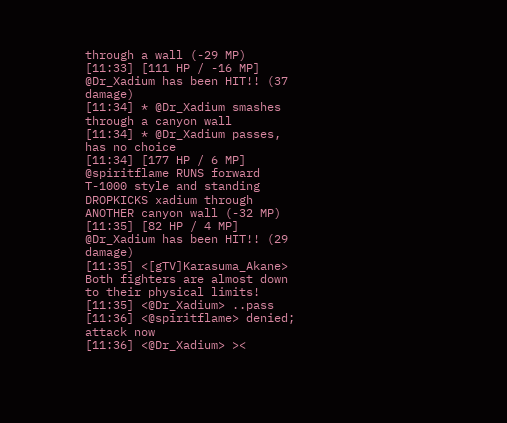through a wall (-29 MP)
[11:33] [111 HP / -16 MP] @Dr_Xadium has been HIT!! (37 damage)
[11:34] * @Dr_Xadium smashes through a canyon wall
[11:34] * @Dr_Xadium passes, has no choice
[11:34] [177 HP / 6 MP] @spiritflame RUNS forward T-1000 style and standing DROPKICKS xadium through ANOTHER canyon wall (-32 MP)
[11:35] [82 HP / 4 MP] @Dr_Xadium has been HIT!! (29 damage)
[11:35] <[gTV]Karasuma_Akane> Both fighters are almost down to their physical limits!
[11:35] <@Dr_Xadium> ..pass
[11:36] <@spiritflame> denied; attack now
[11:36] <@Dr_Xadium> ><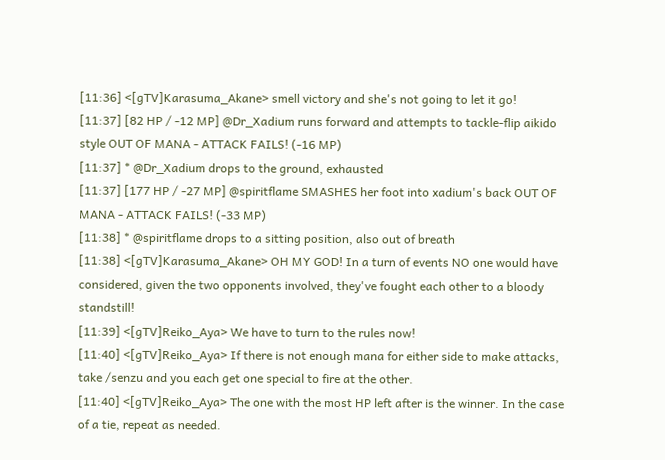[11:36] <[gTV]Karasuma_Akane> smell victory and she's not going to let it go!
[11:37] [82 HP / -12 MP] @Dr_Xadium runs forward and attempts to tackle-flip aikido style OUT OF MANA - ATTACK FAILS! (-16 MP)
[11:37] * @Dr_Xadium drops to the ground, exhausted
[11:37] [177 HP / -27 MP] @spiritflame SMASHES her foot into xadium's back OUT OF MANA - ATTACK FAILS! (-33 MP)
[11:38] * @spiritflame drops to a sitting position, also out of breath
[11:38] <[gTV]Karasuma_Akane> OH MY GOD! In a turn of events NO one would have considered, given the two opponents involved, they've fought each other to a bloody standstill!
[11:39] <[gTV]Reiko_Aya> We have to turn to the rules now!
[11:40] <[gTV]Reiko_Aya> If there is not enough mana for either side to make attacks, take /senzu and you each get one special to fire at the other.
[11:40] <[gTV]Reiko_Aya> The one with the most HP left after is the winner. In the case of a tie, repeat as needed.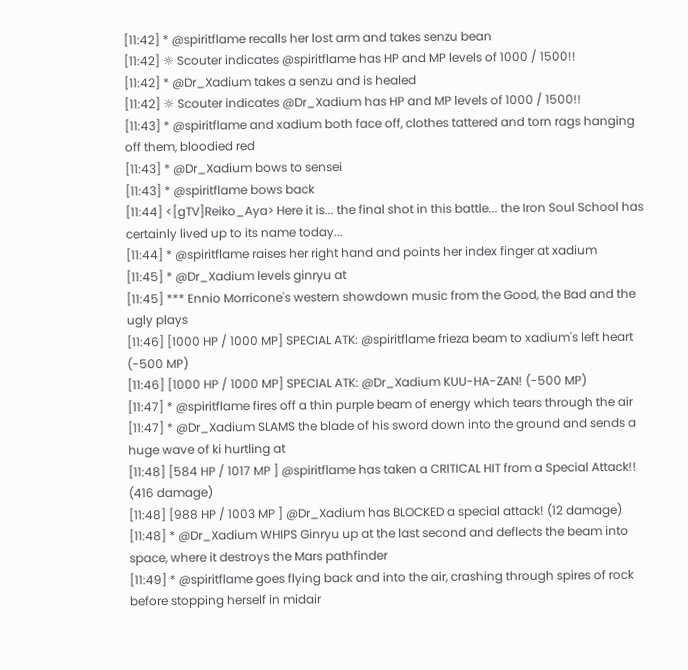[11:42] * @spiritflame recalls her lost arm and takes senzu bean
[11:42] ☼ Scouter indicates @spiritflame has HP and MP levels of 1000 / 1500!!
[11:42] * @Dr_Xadium takes a senzu and is healed
[11:42] ☼ Scouter indicates @Dr_Xadium has HP and MP levels of 1000 / 1500!!
[11:43] * @spiritflame and xadium both face off, clothes tattered and torn rags hanging off them, bloodied red
[11:43] * @Dr_Xadium bows to sensei
[11:43] * @spiritflame bows back
[11:44] <[gTV]Reiko_Aya> Here it is... the final shot in this battle... the Iron Soul School has certainly lived up to its name today...
[11:44] * @spiritflame raises her right hand and points her index finger at xadium
[11:45] * @Dr_Xadium levels ginryu at
[11:45] *** Ennio Morricone's western showdown music from the Good, the Bad and the ugly plays
[11:46] [1000 HP / 1000 MP] SPECIAL ATK: @spiritflame frieza beam to xadium's left heart (-500 MP)
[11:46] [1000 HP / 1000 MP] SPECIAL ATK: @Dr_Xadium KUU-HA-ZAN! (-500 MP)
[11:47] * @spiritflame fires off a thin purple beam of energy which tears through the air
[11:47] * @Dr_Xadium SLAMS the blade of his sword down into the ground and sends a huge wave of ki hurtling at
[11:48] [584 HP / 1017 MP ] @spiritflame has taken a CRITICAL HIT from a Special Attack!! (416 damage)
[11:48] [988 HP / 1003 MP ] @Dr_Xadium has BLOCKED a special attack! (12 damage)
[11:48] * @Dr_Xadium WHIPS Ginryu up at the last second and deflects the beam into space, where it destroys the Mars pathfinder
[11:49] * @spiritflame goes flying back and into the air, crashing through spires of rock before stopping herself in midair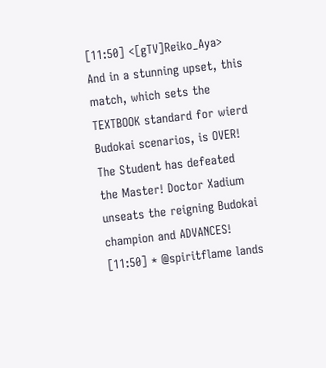[11:50] <[gTV]Reiko_Aya> And in a stunning upset, this match, which sets the TEXTBOOK standard for wierd Budokai scenarios, is OVER! The Student has defeated the Master! Doctor Xadium unseats the reigning Budokai champion and ADVANCES!
[11:50] * @spiritflame lands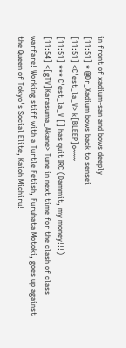in front of xadium-san and bows deeply
[11:51] * @Dr_Xadium bows back to sensei
[11:51] <C'est_la_V> k[BLEEP]o~~~
[11:51] *** C'est_la_V [] has quit IRC (Dammit, my money!!!)
[11:54] <[gTV]Karasuma_Akane> Tune in next time for the clash of class warfare! Working stiff with a Turtle Fetish, Furuhata Motoki, goes up against the Queen of Tokyo's Social Elite, Kaioh Michiru!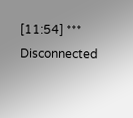[11:54] *** Disconnected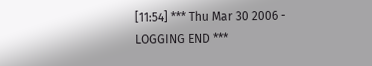[11:54] *** Thu Mar 30 2006 - LOGGING END ***